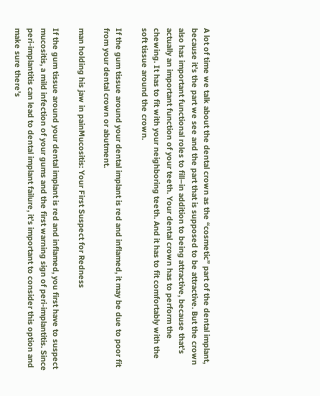A lot of time we talk about the dental crown as the “cosmetic” part of the dental implant, because it’s the part we see and the part that is supposed to be attractive. But the crown also has important functional roles to fill–in addition to being attractive, because that’s actually an important function of your teeth. Your dental crown has to perform the chewing. It has to fit with your neighboring teeth. And it has to fit comfortably with the soft tissue around the crown.

If the gum tissue around your dental implant is red and inflamed, it may be due to poor fit from your dental crown or abutment.

man holding his jaw in painMucositis: Your First Suspect for Redness

If the gum tissue around your dental implant is red and inflamed, you first have to suspect mucositis, a mild infection of your gums and the first warning sign of peri-implantitis. Since peri-implantitis can lead to dental implant failure, it’s important to consider this option and make sure there’s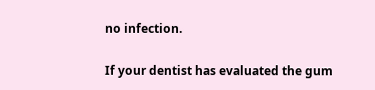no infection.

If your dentist has evaluated the gum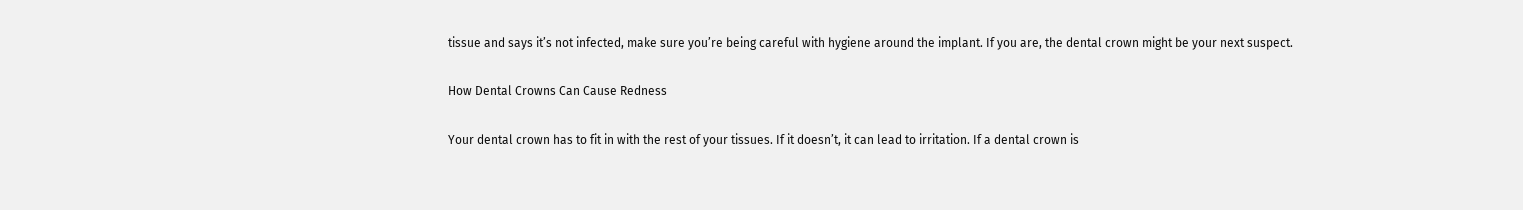tissue and says it’s not infected, make sure you’re being careful with hygiene around the implant. If you are, the dental crown might be your next suspect.

How Dental Crowns Can Cause Redness

Your dental crown has to fit in with the rest of your tissues. If it doesn’t, it can lead to irritation. If a dental crown is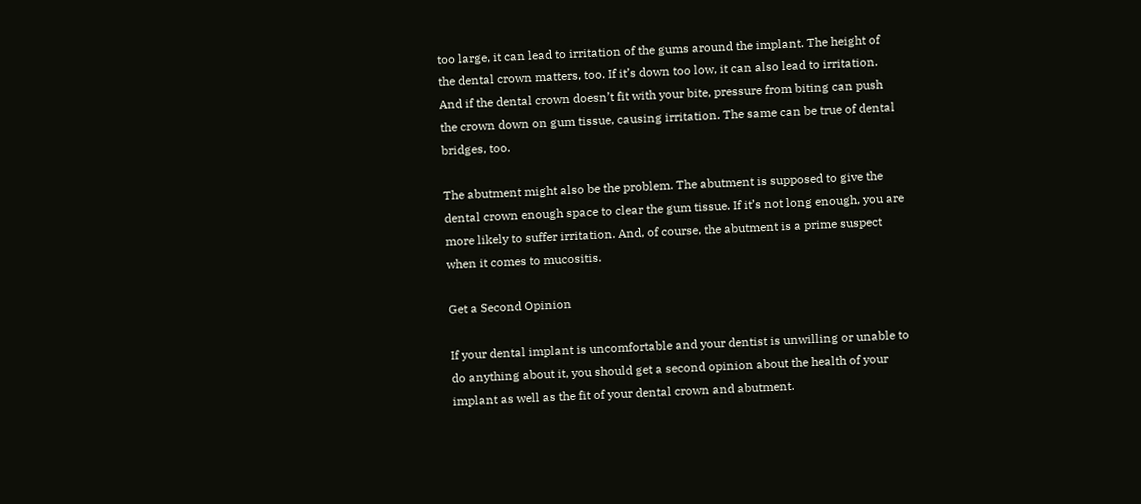too large, it can lead to irritation of the gums around the implant. The height of the dental crown matters, too. If it’s down too low, it can also lead to irritation. And if the dental crown doesn’t fit with your bite, pressure from biting can push the crown down on gum tissue, causing irritation. The same can be true of dental bridges, too.

The abutment might also be the problem. The abutment is supposed to give the dental crown enough space to clear the gum tissue. If it’s not long enough, you are more likely to suffer irritation. And, of course, the abutment is a prime suspect when it comes to mucositis.

Get a Second Opinion

If your dental implant is uncomfortable and your dentist is unwilling or unable to do anything about it, you should get a second opinion about the health of your implant as well as the fit of your dental crown and abutment.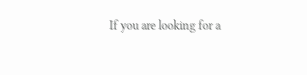If you are looking for a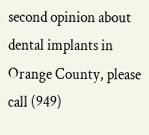second opinion about dental implants in Orange County, please call (949)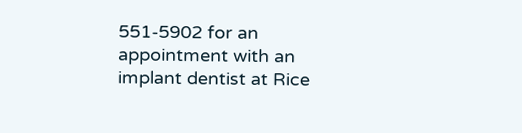551-5902 for an appointment with an implant dentist at Rice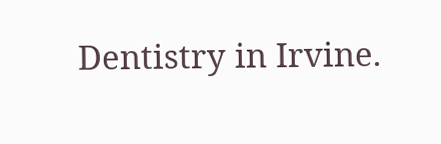Dentistry in Irvine.